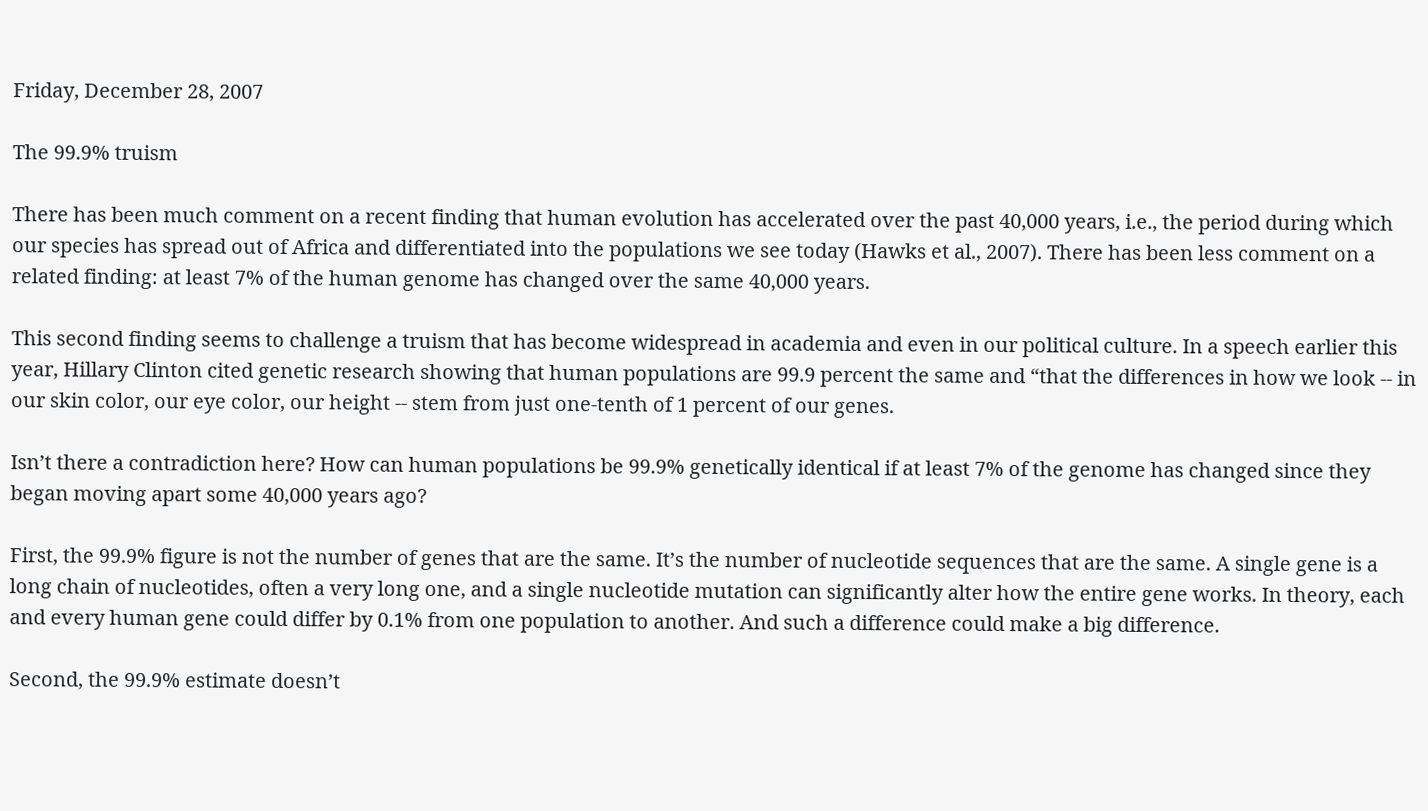Friday, December 28, 2007

The 99.9% truism

There has been much comment on a recent finding that human evolution has accelerated over the past 40,000 years, i.e., the period during which our species has spread out of Africa and differentiated into the populations we see today (Hawks et al., 2007). There has been less comment on a related finding: at least 7% of the human genome has changed over the same 40,000 years.

This second finding seems to challenge a truism that has become widespread in academia and even in our political culture. In a speech earlier this year, Hillary Clinton cited genetic research showing that human populations are 99.9 percent the same and “that the differences in how we look -- in our skin color, our eye color, our height -- stem from just one-tenth of 1 percent of our genes.

Isn’t there a contradiction here? How can human populations be 99.9% genetically identical if at least 7% of the genome has changed since they began moving apart some 40,000 years ago?

First, the 99.9% figure is not the number of genes that are the same. It’s the number of nucleotide sequences that are the same. A single gene is a long chain of nucleotides, often a very long one, and a single nucleotide mutation can significantly alter how the entire gene works. In theory, each and every human gene could differ by 0.1% from one population to another. And such a difference could make a big difference.

Second, the 99.9% estimate doesn’t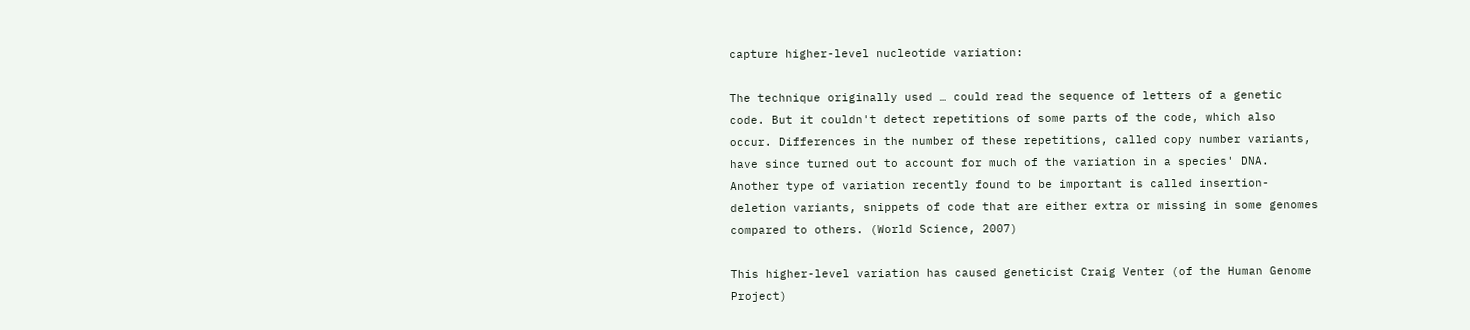capture higher-level nucleotide variation:

The technique originally used … could read the sequence of letters of a genetic code. But it couldn't detect repetitions of some parts of the code, which also occur. Differences in the number of these repetitions, called copy number variants, have since turned out to account for much of the variation in a species' DNA. Another type of variation recently found to be important is called insertion-deletion variants, snippets of code that are either extra or missing in some genomes compared to others. (World Science, 2007)

This higher-level variation has caused geneticist Craig Venter (of the Human Genome Project)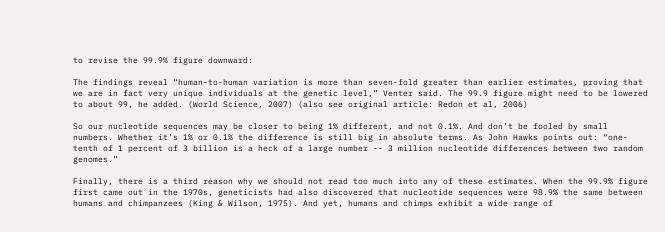to revise the 99.9% figure downward:

The findings reveal “human-to-human variation is more than seven-fold greater than earlier estimates, proving that we are in fact very unique individuals at the genetic level,” Venter said. The 99.9 figure might need to be lowered to about 99, he added. (World Science, 2007) (also see original article: Redon et al, 2006)

So our nucleotide sequences may be closer to being 1% different, and not 0.1%. And don’t be fooled by small numbers. Whether it’s 1% or 0.1% the difference is still big in absolute terms. As John Hawks points out: “one-tenth of 1 percent of 3 billion is a heck of a large number -- 3 million nucleotide differences between two random genomes.”

Finally, there is a third reason why we should not read too much into any of these estimates. When the 99.9% figure first came out in the 1970s, geneticists had also discovered that nucleotide sequences were 98.9% the same between humans and chimpanzees (King & Wilson, 1975). And yet, humans and chimps exhibit a wide range of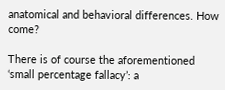anatomical and behavioral differences. How come?

There is of course the aforementioned ‘small percentage fallacy’: a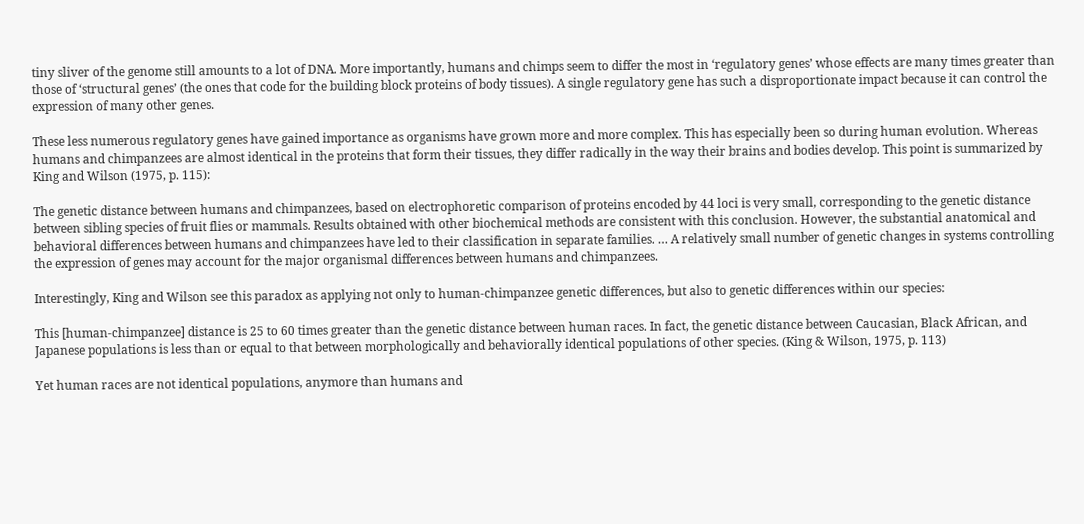tiny sliver of the genome still amounts to a lot of DNA. More importantly, humans and chimps seem to differ the most in ‘regulatory genes’ whose effects are many times greater than those of ‘structural genes’ (the ones that code for the building block proteins of body tissues). A single regulatory gene has such a disproportionate impact because it can control the expression of many other genes.

These less numerous regulatory genes have gained importance as organisms have grown more and more complex. This has especially been so during human evolution. Whereas humans and chimpanzees are almost identical in the proteins that form their tissues, they differ radically in the way their brains and bodies develop. This point is summarized by King and Wilson (1975, p. 115):

The genetic distance between humans and chimpanzees, based on electrophoretic comparison of proteins encoded by 44 loci is very small, corresponding to the genetic distance between sibling species of fruit flies or mammals. Results obtained with other biochemical methods are consistent with this conclusion. However, the substantial anatomical and behavioral differences between humans and chimpanzees have led to their classification in separate families. … A relatively small number of genetic changes in systems controlling the expression of genes may account for the major organismal differences between humans and chimpanzees.

Interestingly, King and Wilson see this paradox as applying not only to human-chimpanzee genetic differences, but also to genetic differences within our species:

This [human-chimpanzee] distance is 25 to 60 times greater than the genetic distance between human races. In fact, the genetic distance between Caucasian, Black African, and Japanese populations is less than or equal to that between morphologically and behaviorally identical populations of other species. (King & Wilson, 1975, p. 113)

Yet human races are not identical populations, anymore than humans and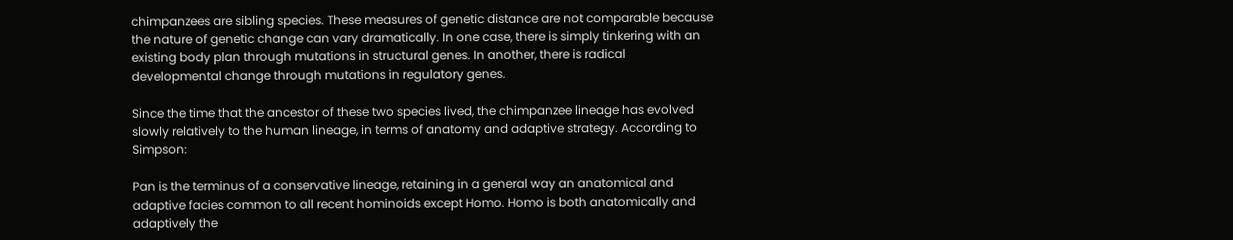chimpanzees are sibling species. These measures of genetic distance are not comparable because the nature of genetic change can vary dramatically. In one case, there is simply tinkering with an existing body plan through mutations in structural genes. In another, there is radical developmental change through mutations in regulatory genes.

Since the time that the ancestor of these two species lived, the chimpanzee lineage has evolved slowly relatively to the human lineage, in terms of anatomy and adaptive strategy. According to Simpson:

Pan is the terminus of a conservative lineage, retaining in a general way an anatomical and adaptive facies common to all recent hominoids except Homo. Homo is both anatomically and adaptively the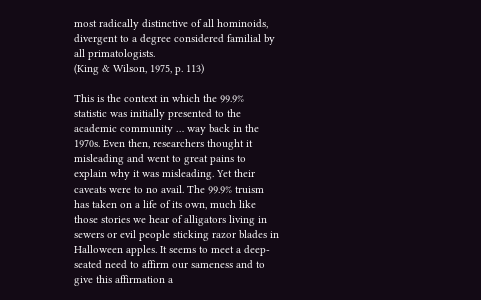most radically distinctive of all hominoids, divergent to a degree considered familial by all primatologists.
(King & Wilson, 1975, p. 113)

This is the context in which the 99.9% statistic was initially presented to the academic community … way back in the 1970s. Even then, researchers thought it misleading and went to great pains to explain why it was misleading. Yet their caveats were to no avail. The 99.9% truism has taken on a life of its own, much like those stories we hear of alligators living in sewers or evil people sticking razor blades in Halloween apples. It seems to meet a deep-seated need to affirm our sameness and to give this affirmation a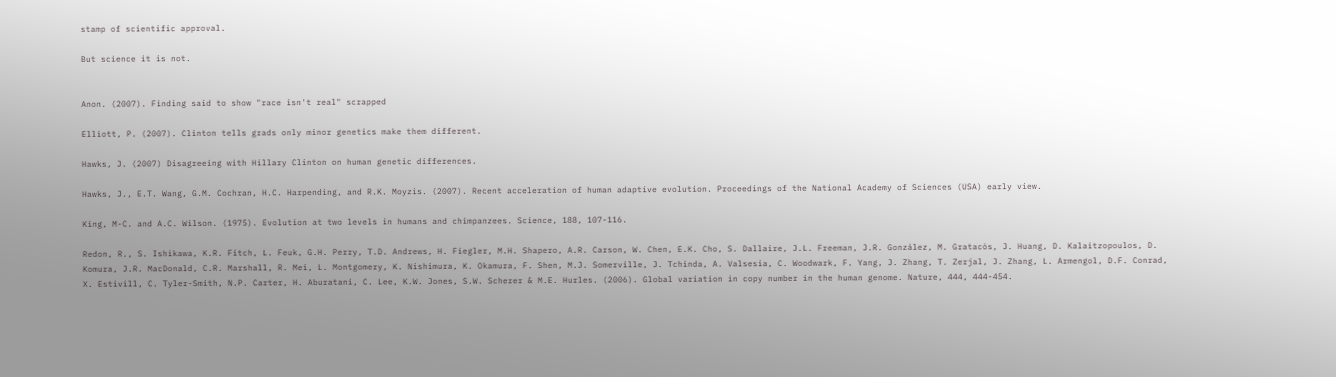stamp of scientific approval.

But science it is not.


Anon. (2007). Finding said to show "race isn't real" scrapped

Elliott, P. (2007). Clinton tells grads only minor genetics make them different.

Hawks, J. (2007) Disagreeing with Hillary Clinton on human genetic differences.

Hawks, J., E.T. Wang, G.M. Cochran, H.C. Harpending, and R.K. Moyzis. (2007). Recent acceleration of human adaptive evolution. Proceedings of the National Academy of Sciences (USA) early view.

King, M-C. and A.C. Wilson. (1975). Evolution at two levels in humans and chimpanzees. Science, 188, 107-116.

Redon, R., S. Ishikawa, K.R. Fitch, L. Feuk, G.H. Perry, T.D. Andrews, H. Fiegler, M.H. Shapero, A.R. Carson, W. Chen, E.K. Cho, S. Dallaire, J.L. Freeman, J.R. González, M. Gratacòs, J. Huang, D. Kalaitzopoulos, D. Komura, J.R. MacDonald, C.R. Marshall, R. Mei, L. Montgomery, K. Nishimura, K. Okamura, F. Shen, M.J. Somerville, J. Tchinda, A. Valsesia, C. Woodwark, F. Yang, J. Zhang, T. Zerjal, J. Zhang, L. Armengol, D.F. Conrad, X. Estivill, C. Tyler-Smith, N.P. Carter, H. Aburatani, C. Lee, K.W. Jones, S.W. Scherer & M.E. Hurles. (2006). Global variation in copy number in the human genome. Nature, 444, 444-454.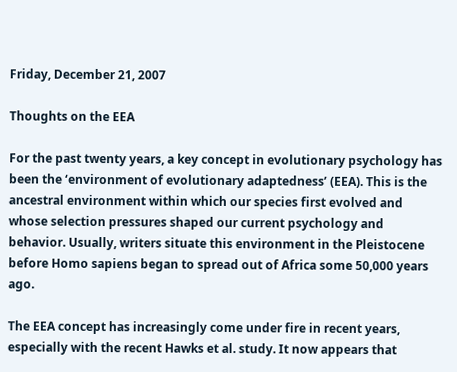Friday, December 21, 2007

Thoughts on the EEA

For the past twenty years, a key concept in evolutionary psychology has been the ‘environment of evolutionary adaptedness’ (EEA). This is the ancestral environment within which our species first evolved and whose selection pressures shaped our current psychology and behavior. Usually, writers situate this environment in the Pleistocene before Homo sapiens began to spread out of Africa some 50,000 years ago.

The EEA concept has increasingly come under fire in recent years, especially with the recent Hawks et al. study. It now appears that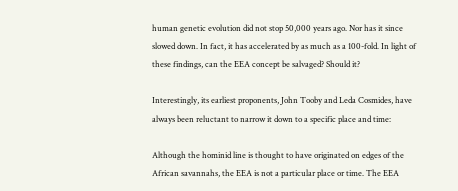human genetic evolution did not stop 50,000 years ago. Nor has it since slowed down. In fact, it has accelerated by as much as a 100-fold. In light of these findings, can the EEA concept be salvaged? Should it?

Interestingly, its earliest proponents, John Tooby and Leda Cosmides, have always been reluctant to narrow it down to a specific place and time:

Although the hominid line is thought to have originated on edges of the African savannahs, the EEA is not a particular place or time. The EEA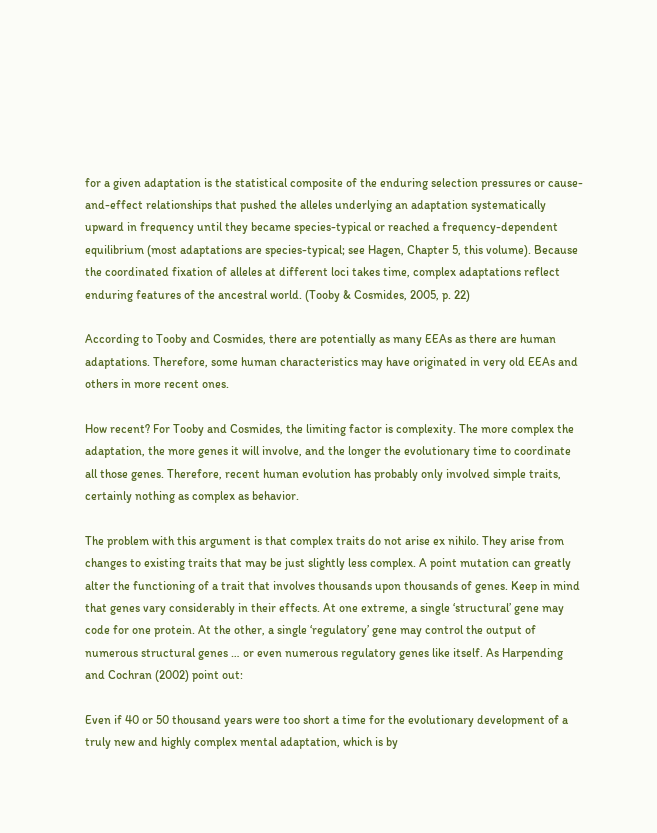for a given adaptation is the statistical composite of the enduring selection pressures or cause-and-effect relationships that pushed the alleles underlying an adaptation systematically upward in frequency until they became species-typical or reached a frequency-dependent equilibrium (most adaptations are species-typical; see Hagen, Chapter 5, this volume). Because the coordinated fixation of alleles at different loci takes time, complex adaptations reflect enduring features of the ancestral world. (Tooby & Cosmides, 2005, p. 22)

According to Tooby and Cosmides, there are potentially as many EEAs as there are human adaptations. Therefore, some human characteristics may have originated in very old EEAs and others in more recent ones.

How recent? For Tooby and Cosmides, the limiting factor is complexity. The more complex the adaptation, the more genes it will involve, and the longer the evolutionary time to coordinate all those genes. Therefore, recent human evolution has probably only involved simple traits, certainly nothing as complex as behavior.

The problem with this argument is that complex traits do not arise ex nihilo. They arise from changes to existing traits that may be just slightly less complex. A point mutation can greatly alter the functioning of a trait that involves thousands upon thousands of genes. Keep in mind that genes vary considerably in their effects. At one extreme, a single ‘structural’ gene may code for one protein. At the other, a single ‘regulatory’ gene may control the output of numerous structural genes … or even numerous regulatory genes like itself. As Harpending and Cochran (2002) point out:

Even if 40 or 50 thousand years were too short a time for the evolutionary development of a truly new and highly complex mental adaptation, which is by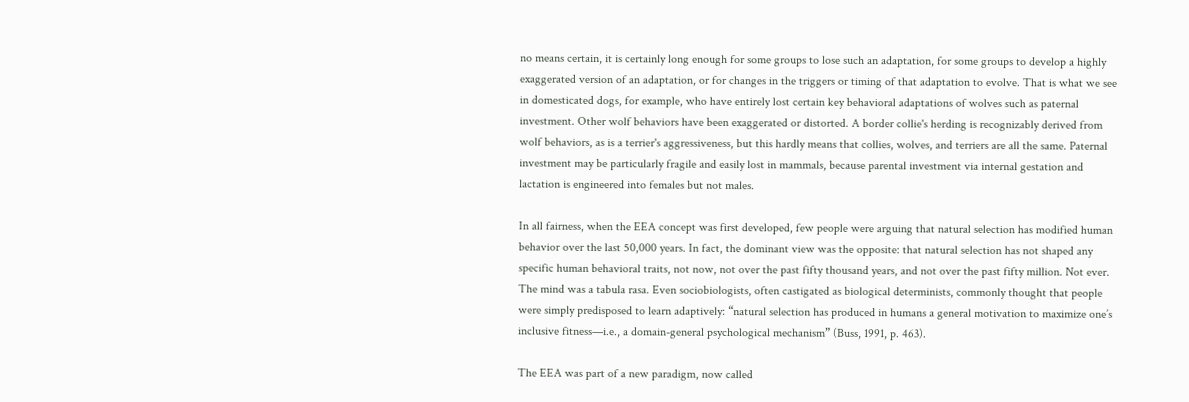no means certain, it is certainly long enough for some groups to lose such an adaptation, for some groups to develop a highly exaggerated version of an adaptation, or for changes in the triggers or timing of that adaptation to evolve. That is what we see in domesticated dogs, for example, who have entirely lost certain key behavioral adaptations of wolves such as paternal investment. Other wolf behaviors have been exaggerated or distorted. A border collie's herding is recognizably derived from wolf behaviors, as is a terrier's aggressiveness, but this hardly means that collies, wolves, and terriers are all the same. Paternal investment may be particularly fragile and easily lost in mammals, because parental investment via internal gestation and lactation is engineered into females but not males.

In all fairness, when the EEA concept was first developed, few people were arguing that natural selection has modified human behavior over the last 50,000 years. In fact, the dominant view was the opposite: that natural selection has not shaped any specific human behavioral traits, not now, not over the past fifty thousand years, and not over the past fifty million. Not ever. The mind was a tabula rasa. Even sociobiologists, often castigated as biological determinists, commonly thought that people were simply predisposed to learn adaptively: “natural selection has produced in humans a general motivation to maximize one’s inclusive fitness—i.e., a domain-general psychological mechanism” (Buss, 1991, p. 463).

The EEA was part of a new paradigm, now called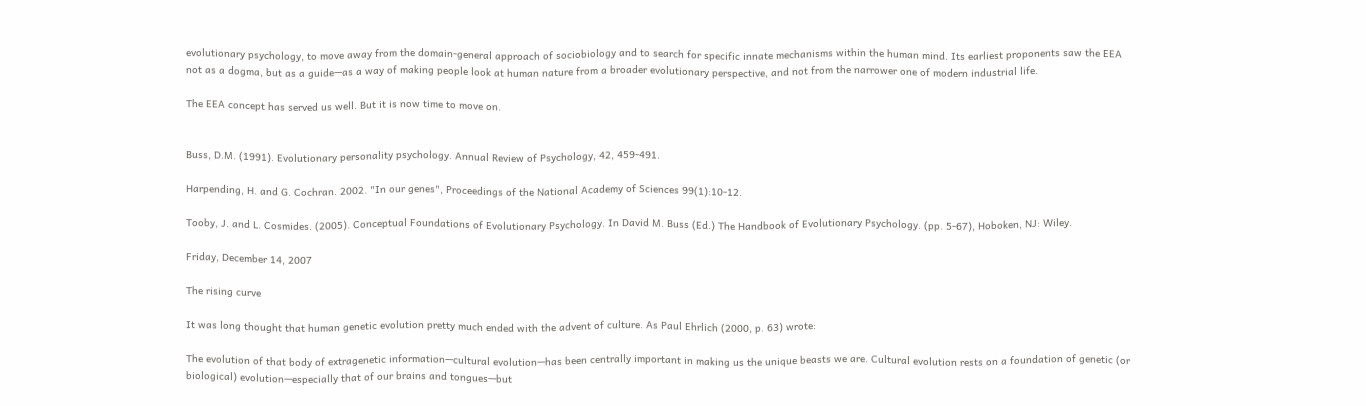evolutionary psychology, to move away from the domain-general approach of sociobiology and to search for specific innate mechanisms within the human mind. Its earliest proponents saw the EEA not as a dogma, but as a guide—as a way of making people look at human nature from a broader evolutionary perspective, and not from the narrower one of modern industrial life.

The EEA concept has served us well. But it is now time to move on.


Buss, D.M. (1991). Evolutionary personality psychology. Annual Review of Psychology, 42, 459-491.

Harpending, H. and G. Cochran. 2002. "In our genes", Proceedings of the National Academy of Sciences 99(1):10-12.

Tooby, J. and L. Cosmides. (2005). Conceptual Foundations of Evolutionary Psychology. In David M. Buss (Ed.) The Handbook of Evolutionary Psychology. (pp. 5-67), Hoboken, NJ: Wiley.

Friday, December 14, 2007

The rising curve

It was long thought that human genetic evolution pretty much ended with the advent of culture. As Paul Ehrlich (2000, p. 63) wrote:

The evolution of that body of extragenetic information—cultural evolution—has been centrally important in making us the unique beasts we are. Cultural evolution rests on a foundation of genetic (or biological) evolution—especially that of our brains and tongues—but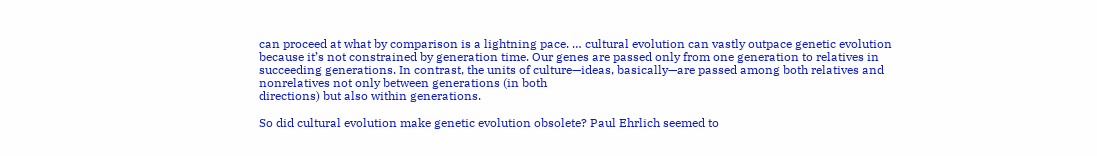can proceed at what by comparison is a lightning pace. … cultural evolution can vastly outpace genetic evolution because it’s not constrained by generation time. Our genes are passed only from one generation to relatives in succeeding generations. In contrast, the units of culture—ideas, basically—are passed among both relatives and nonrelatives not only between generations (in both
directions) but also within generations.

So did cultural evolution make genetic evolution obsolete? Paul Ehrlich seemed to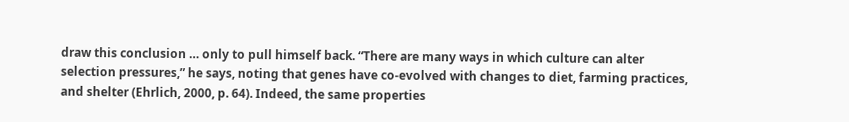draw this conclusion … only to pull himself back. “There are many ways in which culture can alter selection pressures,” he says, noting that genes have co-evolved with changes to diet, farming practices, and shelter (Ehrlich, 2000, p. 64). Indeed, the same properties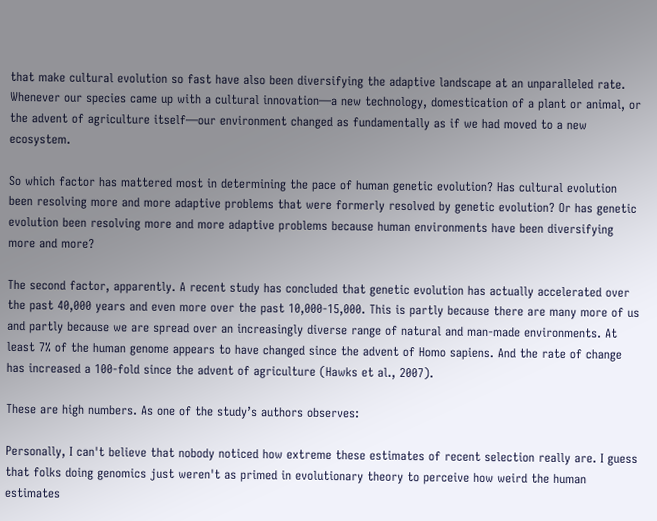that make cultural evolution so fast have also been diversifying the adaptive landscape at an unparalleled rate. Whenever our species came up with a cultural innovation—a new technology, domestication of a plant or animal, or the advent of agriculture itself—our environment changed as fundamentally as if we had moved to a new ecosystem.

So which factor has mattered most in determining the pace of human genetic evolution? Has cultural evolution been resolving more and more adaptive problems that were formerly resolved by genetic evolution? Or has genetic evolution been resolving more and more adaptive problems because human environments have been diversifying more and more?

The second factor, apparently. A recent study has concluded that genetic evolution has actually accelerated over the past 40,000 years and even more over the past 10,000-15,000. This is partly because there are many more of us and partly because we are spread over an increasingly diverse range of natural and man-made environments. At least 7% of the human genome appears to have changed since the advent of Homo sapiens. And the rate of change has increased a 100-fold since the advent of agriculture (Hawks et al., 2007).

These are high numbers. As one of the study’s authors observes:

Personally, I can't believe that nobody noticed how extreme these estimates of recent selection really are. I guess that folks doing genomics just weren't as primed in evolutionary theory to perceive how weird the human estimates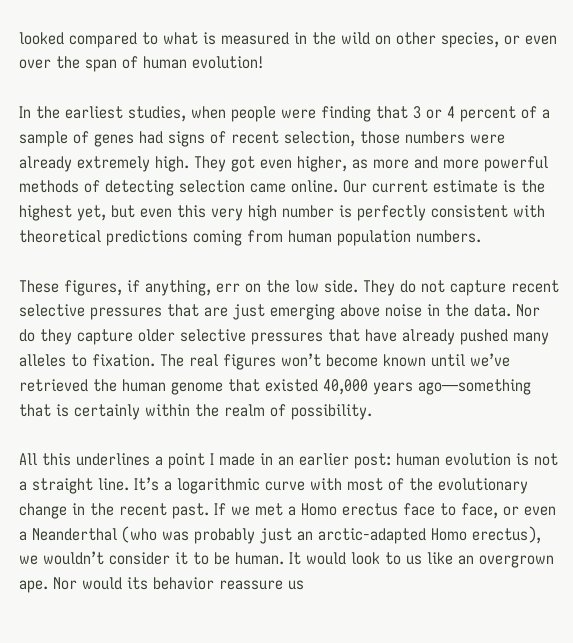looked compared to what is measured in the wild on other species, or even over the span of human evolution!

In the earliest studies, when people were finding that 3 or 4 percent of a sample of genes had signs of recent selection, those numbers were already extremely high. They got even higher, as more and more powerful methods of detecting selection came online. Our current estimate is the highest yet, but even this very high number is perfectly consistent with theoretical predictions coming from human population numbers.

These figures, if anything, err on the low side. They do not capture recent selective pressures that are just emerging above noise in the data. Nor do they capture older selective pressures that have already pushed many alleles to fixation. The real figures won’t become known until we’ve retrieved the human genome that existed 40,000 years ago—something that is certainly within the realm of possibility.

All this underlines a point I made in an earlier post: human evolution is not a straight line. It’s a logarithmic curve with most of the evolutionary change in the recent past. If we met a Homo erectus face to face, or even a Neanderthal (who was probably just an arctic-adapted Homo erectus), we wouldn’t consider it to be human. It would look to us like an overgrown ape. Nor would its behavior reassure us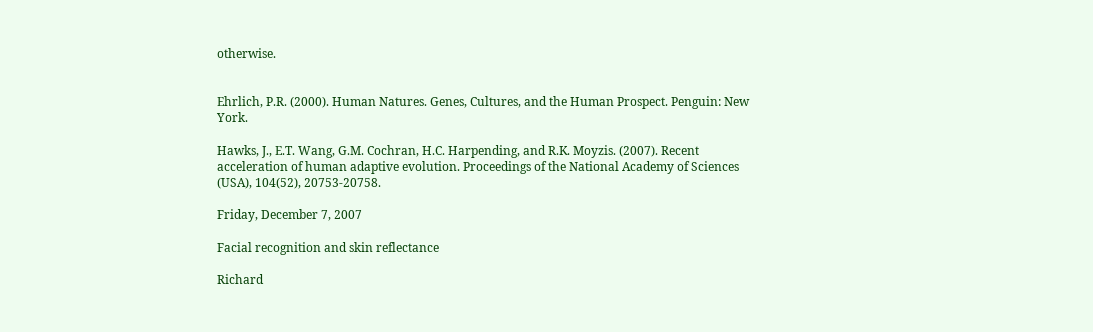otherwise.


Ehrlich, P.R. (2000). Human Natures. Genes, Cultures, and the Human Prospect. Penguin: New York.

Hawks, J., E.T. Wang, G.M. Cochran, H.C. Harpending, and R.K. Moyzis. (2007). Recent acceleration of human adaptive evolution. Proceedings of the National Academy of Sciences (USA), 104(52), 20753-20758.

Friday, December 7, 2007

Facial recognition and skin reflectance

Richard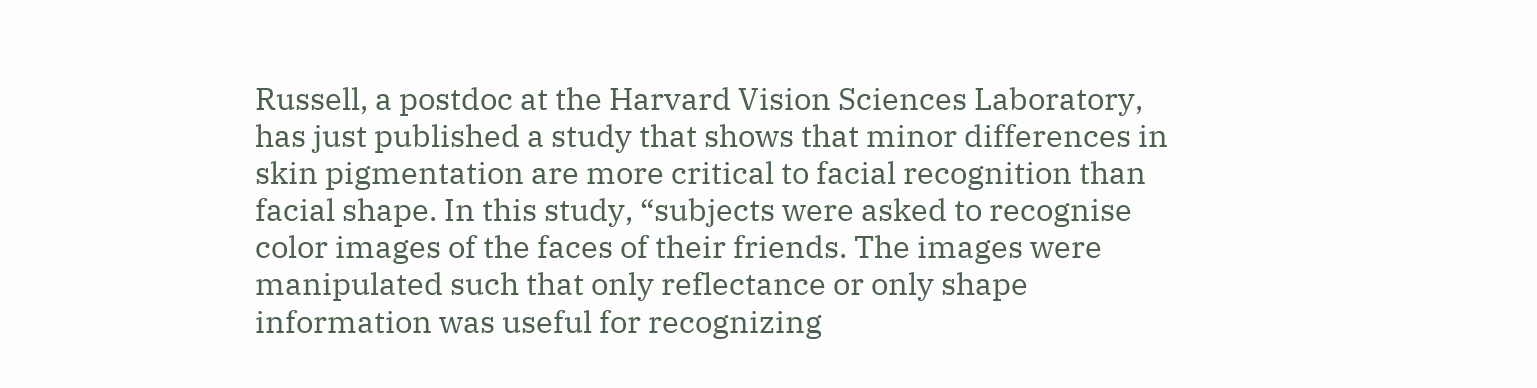Russell, a postdoc at the Harvard Vision Sciences Laboratory, has just published a study that shows that minor differences in skin pigmentation are more critical to facial recognition than facial shape. In this study, “subjects were asked to recognise color images of the faces of their friends. The images were manipulated such that only reflectance or only shape information was useful for recognizing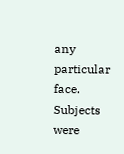any particular face. Subjects were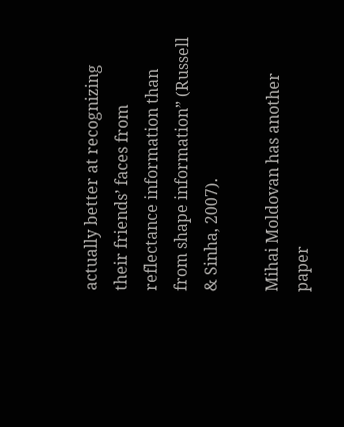actually better at recognizing their friends’ faces from reflectance information than from shape information” (Russell & Sinha, 2007).

Mihai Moldovan has another paper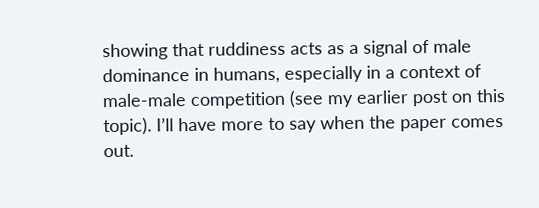showing that ruddiness acts as a signal of male dominance in humans, especially in a context of male-male competition (see my earlier post on this topic). I’ll have more to say when the paper comes out.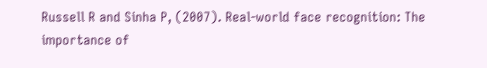Russell R and Sinha P, (2007). Real-world face recognition: The importance of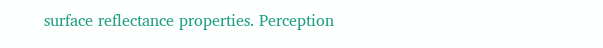surface reflectance properties. Perception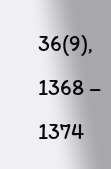36(9), 1368 – 1374